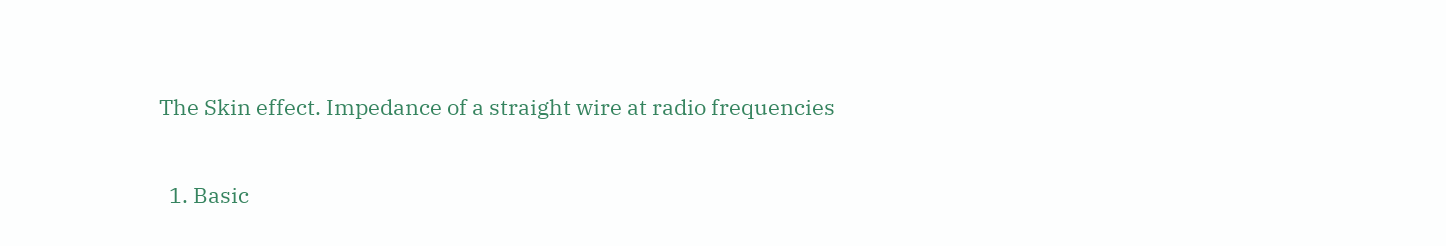The Skin effect. Impedance of a straight wire at radio frequencies

  1. Basic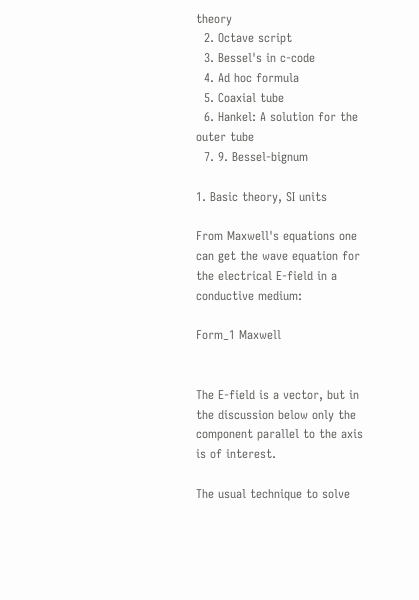theory
  2. Octave script
  3. Bessel's in c-code
  4. Ad hoc formula
  5. Coaxial tube
  6. Hankel: A solution for the outer tube
  7. 9. Bessel-bignum

1. Basic theory, SI units

From Maxwell's equations one can get the wave equation for the electrical E-field in a conductive medium:

Form_1 Maxwell


The E-field is a vector, but in the discussion below only the component parallel to the axis is of interest.

The usual technique to solve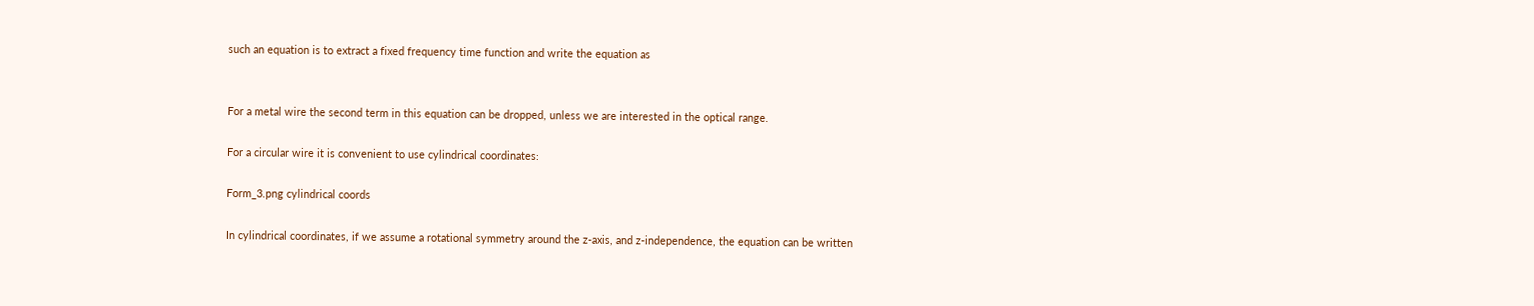such an equation is to extract a fixed frequency time function and write the equation as


For a metal wire the second term in this equation can be dropped, unless we are interested in the optical range.

For a circular wire it is convenient to use cylindrical coordinates:

Form_3.png cylindrical coords

In cylindrical coordinates, if we assume a rotational symmetry around the z-axis, and z-independence, the equation can be written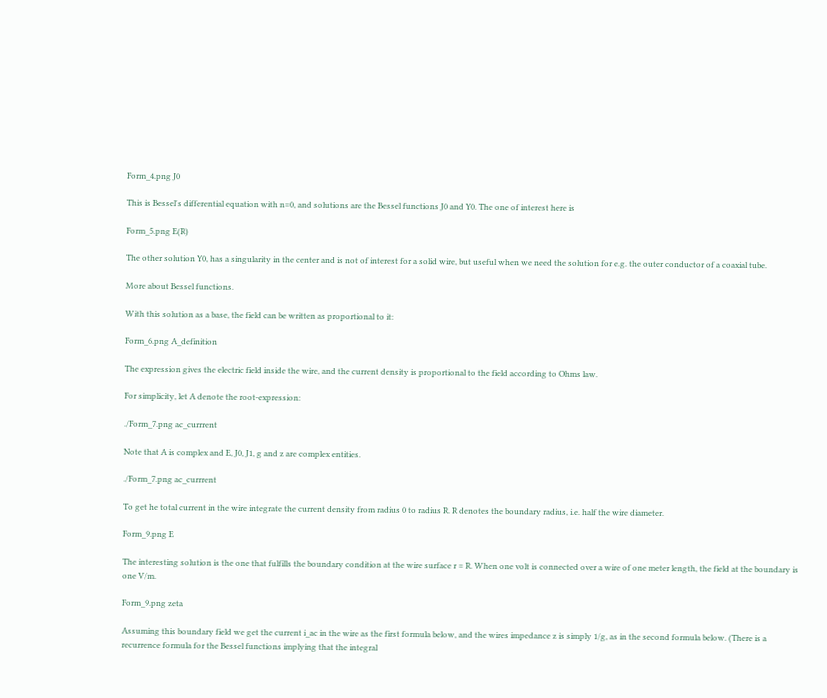Form_4.png J0

This is Bessel's differential equation with n=0, and solutions are the Bessel functions J0 and Y0. The one of interest here is

Form_5.png E(R)

The other solution Y0, has a singularity in the center and is not of interest for a solid wire, but useful when we need the solution for e.g. the outer conductor of a coaxial tube.

More about Bessel functions.

With this solution as a base, the field can be written as proportional to it:

Form_6.png A_definition

The expression gives the electric field inside the wire, and the current density is proportional to the field according to Ohms law.

For simplicity, let A denote the root-expression:

./Form_7.png ac_currrent

Note that A is complex and E, J0, J1, g and z are complex entities.

./Form_7.png ac_currrent

To get he total current in the wire integrate the current density from radius 0 to radius R. R denotes the boundary radius, i.e. half the wire diameter.

Form_9.png E

The interesting solution is the one that fulfills the boundary condition at the wire surface r = R. When one volt is connected over a wire of one meter length, the field at the boundary is one V/m.

Form_9.png zeta

Assuming this boundary field we get the current i_ac in the wire as the first formula below, and the wires impedance z is simply 1/g, as in the second formula below. (There is a recurrence formula for the Bessel functions implying that the integral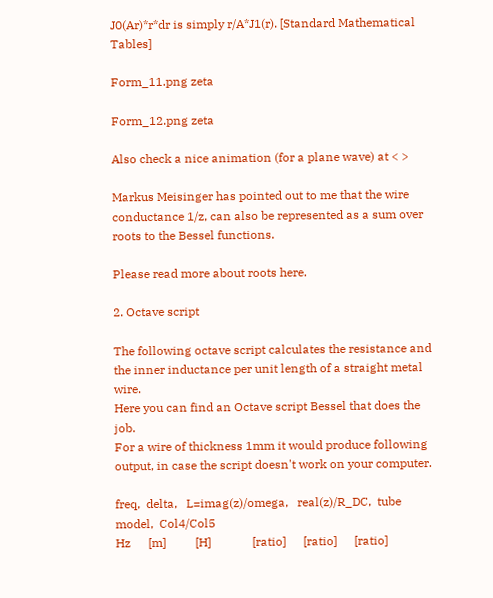J0(Ar)*r*dr is simply r/A*J1(r). [Standard Mathematical Tables]

Form_11.png zeta

Form_12.png zeta

Also check a nice animation (for a plane wave) at < >

Markus Meisinger has pointed out to me that the wire conductance 1/z, can also be represented as a sum over roots to the Bessel functions.

Please read more about roots here.

2. Octave script

The following octave script calculates the resistance and the inner inductance per unit length of a straight metal wire.
Here you can find an Octave script Bessel that does the job.
For a wire of thickness 1mm it would produce following output, in case the script doesn't work on your computer.

freq,  delta,   L=imag(z)/omega,   real(z)/R_DC,  tube model,  Col4/Col5
Hz      [m]          [H]              [ratio]      [ratio]      [ratio]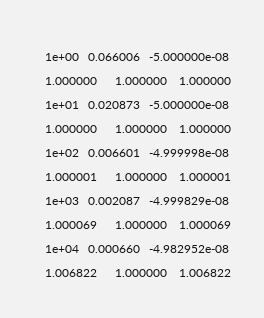1e+00   0.066006   -5.000000e-08     1.000000      1.000000    1.000000
1e+01   0.020873   -5.000000e-08     1.000000      1.000000    1.000000
1e+02   0.006601   -4.999998e-08     1.000001      1.000000    1.000001
1e+03   0.002087   -4.999829e-08     1.000069      1.000000    1.000069
1e+04   0.000660   -4.982952e-08     1.006822      1.000000    1.006822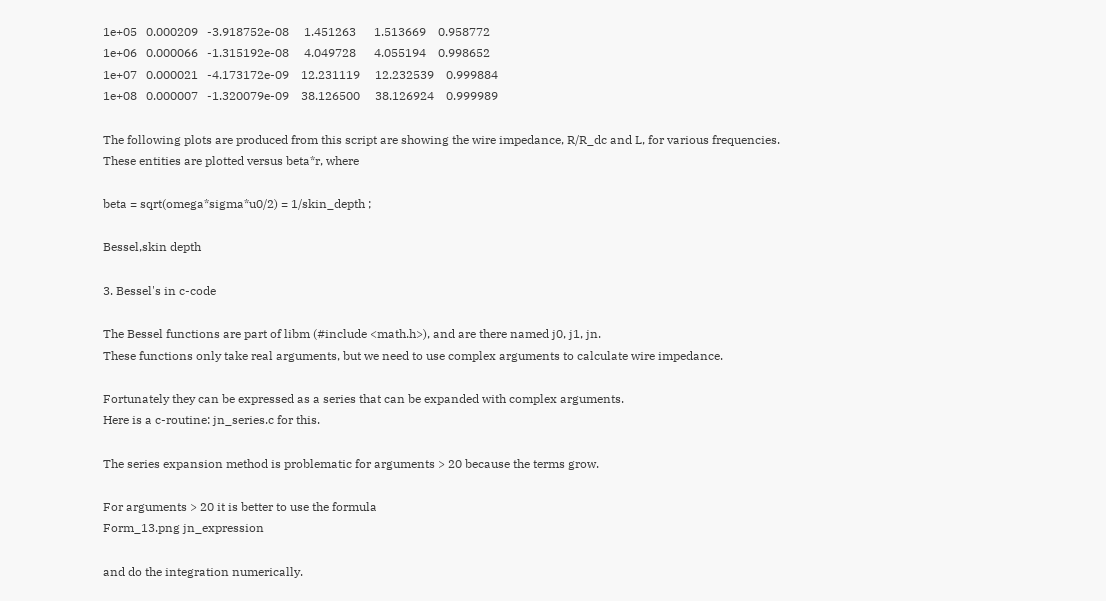1e+05   0.000209   -3.918752e-08     1.451263      1.513669    0.958772
1e+06   0.000066   -1.315192e-08     4.049728      4.055194    0.998652
1e+07   0.000021   -4.173172e-09    12.231119     12.232539    0.999884
1e+08   0.000007   -1.320079e-09    38.126500     38.126924    0.999989

The following plots are produced from this script are showing the wire impedance, R/R_dc and L, for various frequencies.
These entities are plotted versus beta*r, where

beta = sqrt(omega*sigma*u0/2) = 1/skin_depth ;

Bessel,skin depth

3. Bessel's in c-code

The Bessel functions are part of libm (#include <math.h>), and are there named j0, j1, jn.
These functions only take real arguments, but we need to use complex arguments to calculate wire impedance.

Fortunately they can be expressed as a series that can be expanded with complex arguments.
Here is a c-routine: jn_series.c for this.

The series expansion method is problematic for arguments > 20 because the terms grow.

For arguments > 20 it is better to use the formula
Form_13.png jn_expression

and do the integration numerically.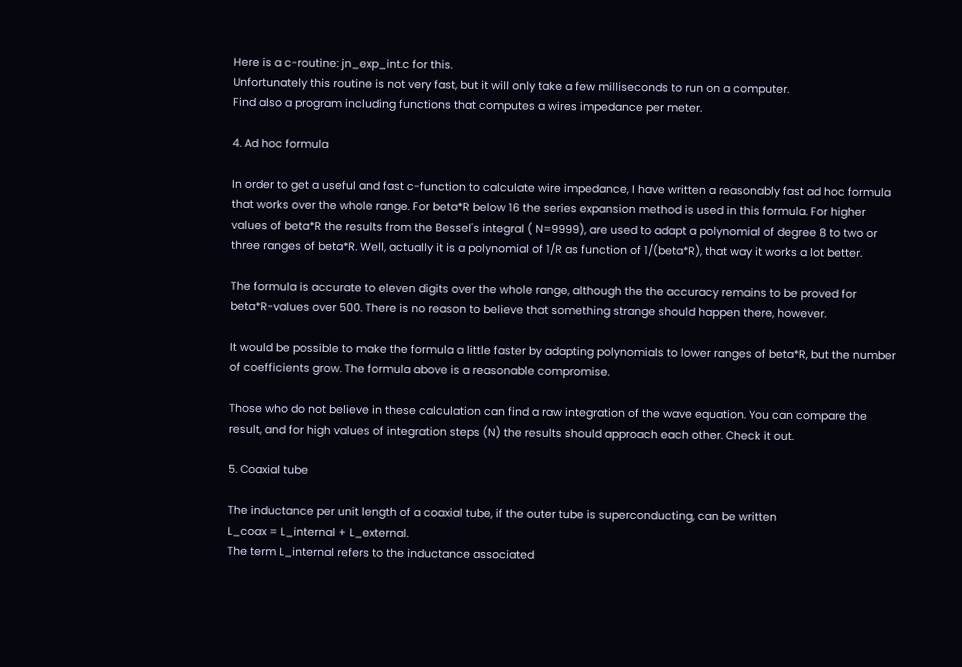Here is a c-routine: jn_exp_int.c for this.
Unfortunately this routine is not very fast, but it will only take a few milliseconds to run on a computer.
Find also a program including functions that computes a wires impedance per meter.

4. Ad hoc formula

In order to get a useful and fast c-function to calculate wire impedance, I have written a reasonably fast ad hoc formula that works over the whole range. For beta*R below 16 the series expansion method is used in this formula. For higher values of beta*R the results from the Bessel's integral ( N=9999), are used to adapt a polynomial of degree 8 to two or three ranges of beta*R. Well, actually it is a polynomial of 1/R as function of 1/(beta*R), that way it works a lot better.

The formula is accurate to eleven digits over the whole range, although the the accuracy remains to be proved for beta*R-values over 500. There is no reason to believe that something strange should happen there, however.

It would be possible to make the formula a little faster by adapting polynomials to lower ranges of beta*R, but the number of coefficients grow. The formula above is a reasonable compromise.

Those who do not believe in these calculation can find a raw integration of the wave equation. You can compare the result, and for high values of integration steps (N) the results should approach each other. Check it out.

5. Coaxial tube

The inductance per unit length of a coaxial tube, if the outer tube is superconducting, can be written
L_coax = L_internal + L_external.
The term L_internal refers to the inductance associated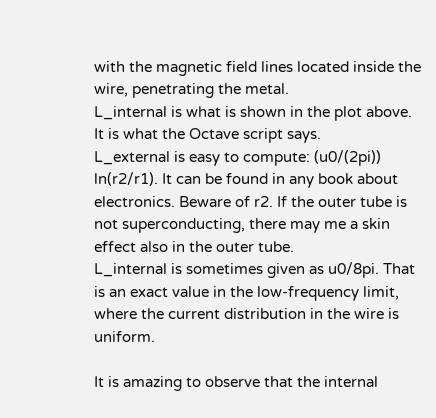with the magnetic field lines located inside the wire, penetrating the metal.
L_internal is what is shown in the plot above. It is what the Octave script says.
L_external is easy to compute: (u0/(2pi)) ln(r2/r1). It can be found in any book about electronics. Beware of r2. If the outer tube is not superconducting, there may me a skin effect also in the outer tube.
L_internal is sometimes given as u0/8pi. That is an exact value in the low-frequency limit, where the current distribution in the wire is uniform.

It is amazing to observe that the internal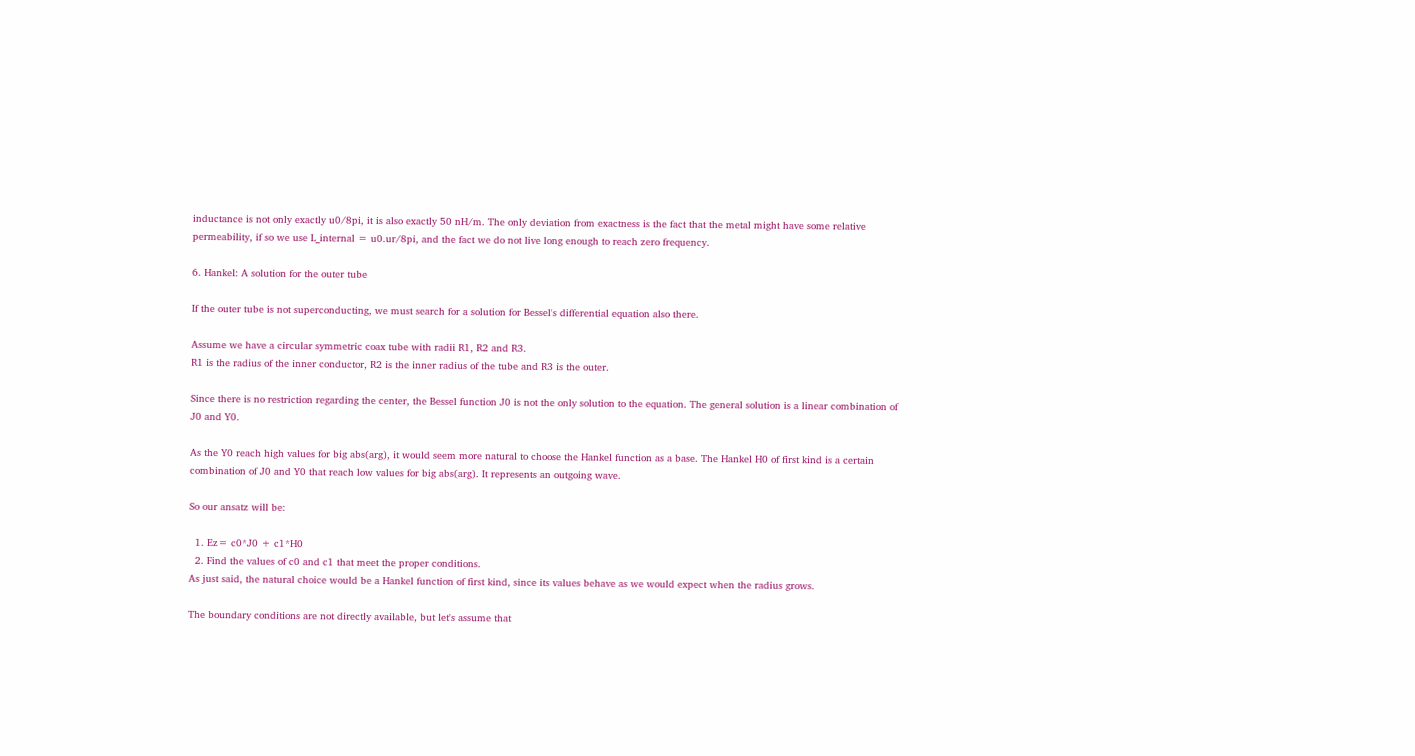inductance is not only exactly u0/8pi, it is also exactly 50 nH/m. The only deviation from exactness is the fact that the metal might have some relative permeability, if so we use L_internal = u0.ur/8pi, and the fact we do not live long enough to reach zero frequency.

6. Hankel: A solution for the outer tube

If the outer tube is not superconducting, we must search for a solution for Bessel's differential equation also there.

Assume we have a circular symmetric coax tube with radii R1, R2 and R3.
R1 is the radius of the inner conductor, R2 is the inner radius of the tube and R3 is the outer.

Since there is no restriction regarding the center, the Bessel function J0 is not the only solution to the equation. The general solution is a linear combination of J0 and Y0.

As the Y0 reach high values for big abs(arg), it would seem more natural to choose the Hankel function as a base. The Hankel H0 of first kind is a certain combination of J0 and Y0 that reach low values for big abs(arg). It represents an outgoing wave.

So our ansatz will be:

  1. Ez= c0*J0 + c1*H0
  2. Find the values of c0 and c1 that meet the proper conditions.
As just said, the natural choice would be a Hankel function of first kind, since its values behave as we would expect when the radius grows.

The boundary conditions are not directly available, but let's assume that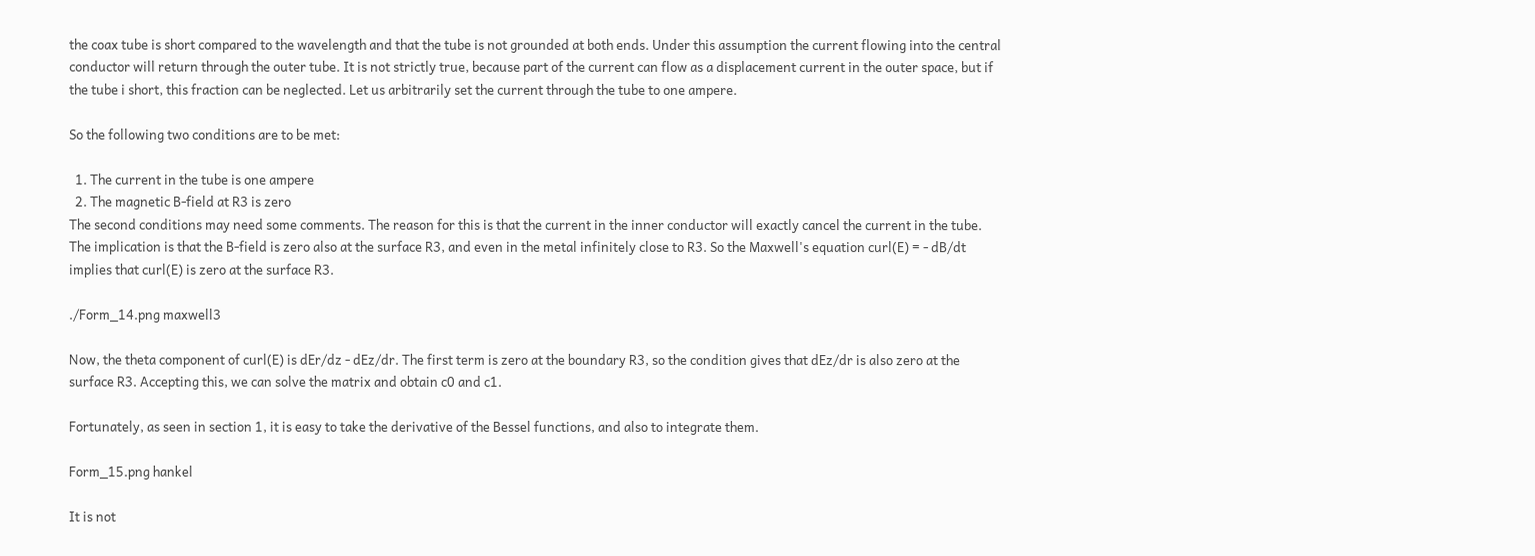the coax tube is short compared to the wavelength and that the tube is not grounded at both ends. Under this assumption the current flowing into the central conductor will return through the outer tube. It is not strictly true, because part of the current can flow as a displacement current in the outer space, but if the tube i short, this fraction can be neglected. Let us arbitrarily set the current through the tube to one ampere.

So the following two conditions are to be met:

  1. The current in the tube is one ampere
  2. The magnetic B-field at R3 is zero
The second conditions may need some comments. The reason for this is that the current in the inner conductor will exactly cancel the current in the tube. The implication is that the B-field is zero also at the surface R3, and even in the metal infinitely close to R3. So the Maxwell's equation curl(E) = - dB/dt implies that curl(E) is zero at the surface R3.

./Form_14.png maxwell3

Now, the theta component of curl(E) is dEr/dz - dEz/dr. The first term is zero at the boundary R3, so the condition gives that dEz/dr is also zero at the surface R3. Accepting this, we can solve the matrix and obtain c0 and c1.

Fortunately, as seen in section 1, it is easy to take the derivative of the Bessel functions, and also to integrate them.

Form_15.png hankel

It is not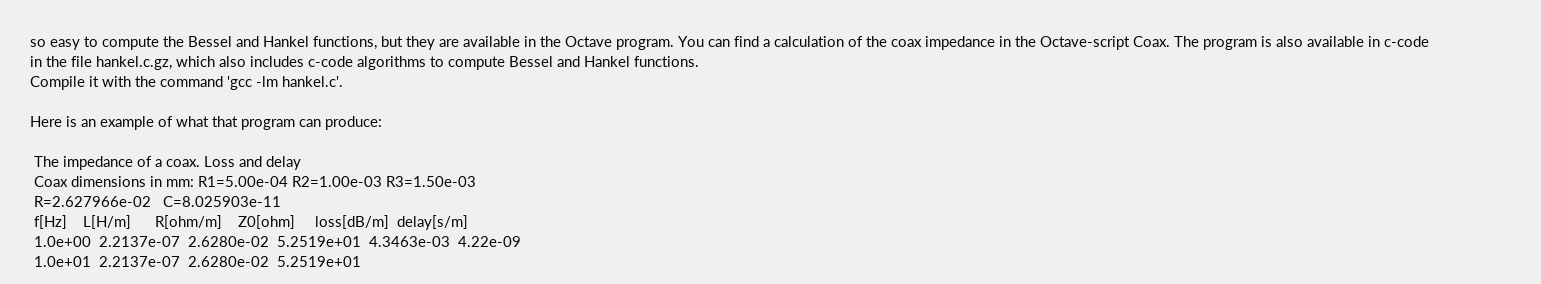so easy to compute the Bessel and Hankel functions, but they are available in the Octave program. You can find a calculation of the coax impedance in the Octave-script Coax. The program is also available in c-code in the file hankel.c.gz, which also includes c-code algorithms to compute Bessel and Hankel functions.
Compile it with the command 'gcc -lm hankel.c'.

Here is an example of what that program can produce:

 The impedance of a coax. Loss and delay
 Coax dimensions in mm: R1=5.00e-04 R2=1.00e-03 R3=1.50e-03
 R=2.627966e-02   C=8.025903e-11
 f[Hz]    L[H/m]      R[ohm/m]    Z0[ohm]     loss[dB/m]  delay[s/m]
 1.0e+00  2.2137e-07  2.6280e-02  5.2519e+01  4.3463e-03  4.22e-09
 1.0e+01  2.2137e-07  2.6280e-02  5.2519e+01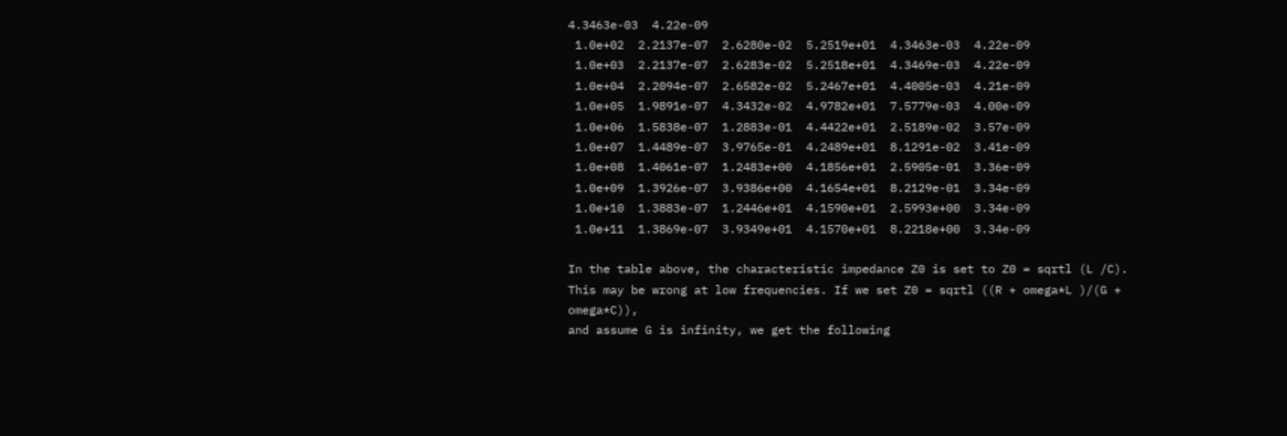4.3463e-03  4.22e-09
 1.0e+02  2.2137e-07  2.6280e-02  5.2519e+01  4.3463e-03  4.22e-09
 1.0e+03  2.2137e-07  2.6283e-02  5.2518e+01  4.3469e-03  4.22e-09
 1.0e+04  2.2094e-07  2.6582e-02  5.2467e+01  4.4005e-03  4.21e-09
 1.0e+05  1.9891e-07  4.3432e-02  4.9782e+01  7.5779e-03  4.00e-09
 1.0e+06  1.5838e-07  1.2883e-01  4.4422e+01  2.5189e-02  3.57e-09
 1.0e+07  1.4489e-07  3.9765e-01  4.2489e+01  8.1291e-02  3.41e-09
 1.0e+08  1.4061e-07  1.2483e+00  4.1856e+01  2.5905e-01  3.36e-09
 1.0e+09  1.3926e-07  3.9386e+00  4.1654e+01  8.2129e-01  3.34e-09
 1.0e+10  1.3883e-07  1.2446e+01  4.1590e+01  2.5993e+00  3.34e-09
 1.0e+11  1.3869e-07  3.9349e+01  4.1570e+01  8.2218e+00  3.34e-09

In the table above, the characteristic impedance Z0 is set to Z0 = sqrtl (L /C).
This may be wrong at low frequencies. If we set Z0 = sqrtl ((R + omega*L )/(G + omega*C)),
and assume G is infinity, we get the following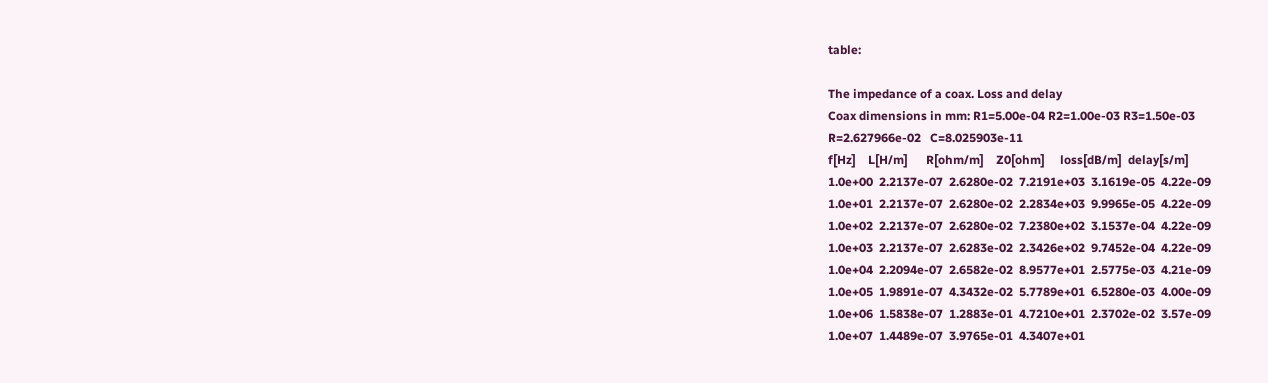table:

The impedance of a coax. Loss and delay
Coax dimensions in mm: R1=5.00e-04 R2=1.00e-03 R3=1.50e-03
R=2.627966e-02   C=8.025903e-11
f[Hz]    L[H/m]      R[ohm/m]    Z0[ohm]     loss[dB/m]  delay[s/m]
1.0e+00  2.2137e-07  2.6280e-02  7.2191e+03  3.1619e-05  4.22e-09
1.0e+01  2.2137e-07  2.6280e-02  2.2834e+03  9.9965e-05  4.22e-09
1.0e+02  2.2137e-07  2.6280e-02  7.2380e+02  3.1537e-04  4.22e-09
1.0e+03  2.2137e-07  2.6283e-02  2.3426e+02  9.7452e-04  4.22e-09
1.0e+04  2.2094e-07  2.6582e-02  8.9577e+01  2.5775e-03  4.21e-09
1.0e+05  1.9891e-07  4.3432e-02  5.7789e+01  6.5280e-03  4.00e-09
1.0e+06  1.5838e-07  1.2883e-01  4.7210e+01  2.3702e-02  3.57e-09
1.0e+07  1.4489e-07  3.9765e-01  4.3407e+01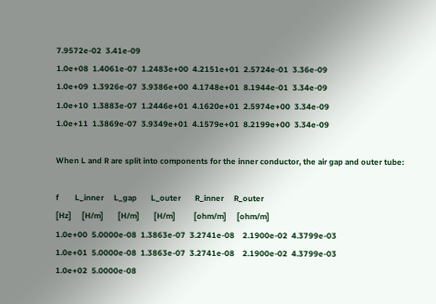7.9572e-02  3.41e-09
1.0e+08  1.4061e-07  1.2483e+00  4.2151e+01  2.5724e-01  3.36e-09
1.0e+09  1.3926e-07  3.9386e+00  4.1748e+01  8.1944e-01  3.34e-09
1.0e+10  1.3883e-07  1.2446e+01  4.1620e+01  2.5974e+00  3.34e-09
1.0e+11  1.3869e-07  3.9349e+01  4.1579e+01  8.2199e+00  3.34e-09

When L and R are split into components for the inner conductor, the air gap and outer tube:

f        L_inner     L_gap       L_outer       R_inner     R_outer
[Hz]     [H/m]       [H/m]       [H/m]         [ohm/m]     [ohm/m]
1.0e+00  5.0000e-08  1.3863e-07  3.2741e-08    2.1900e-02  4.3799e-03
1.0e+01  5.0000e-08  1.3863e-07  3.2741e-08    2.1900e-02  4.3799e-03
1.0e+02  5.0000e-08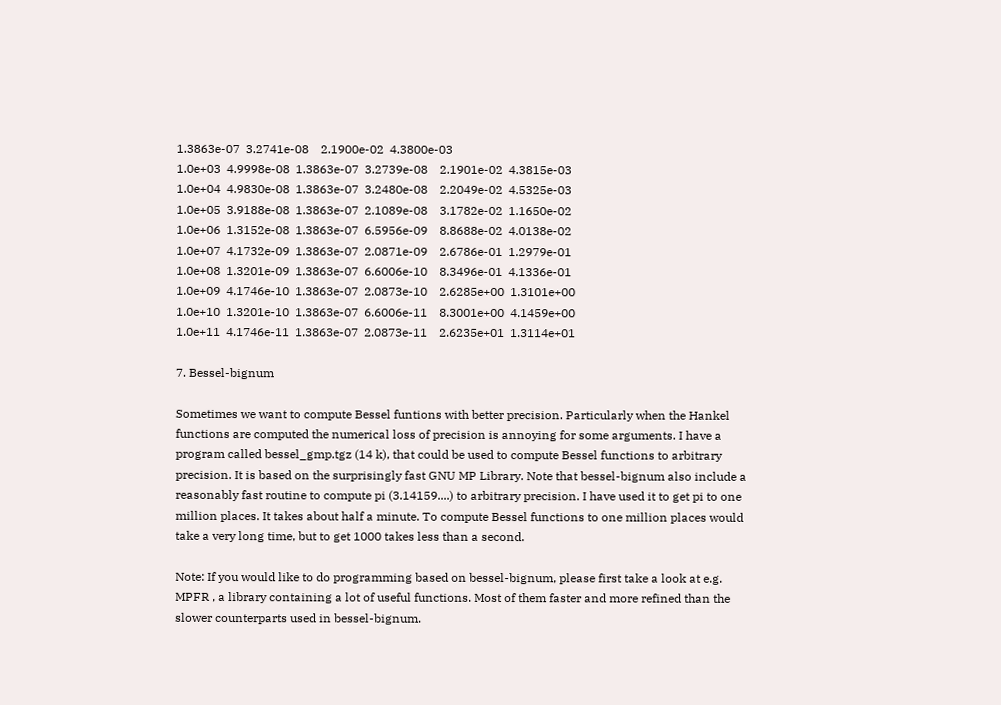1.3863e-07  3.2741e-08    2.1900e-02  4.3800e-03
1.0e+03  4.9998e-08  1.3863e-07  3.2739e-08    2.1901e-02  4.3815e-03
1.0e+04  4.9830e-08  1.3863e-07  3.2480e-08    2.2049e-02  4.5325e-03
1.0e+05  3.9188e-08  1.3863e-07  2.1089e-08    3.1782e-02  1.1650e-02
1.0e+06  1.3152e-08  1.3863e-07  6.5956e-09    8.8688e-02  4.0138e-02
1.0e+07  4.1732e-09  1.3863e-07  2.0871e-09    2.6786e-01  1.2979e-01
1.0e+08  1.3201e-09  1.3863e-07  6.6006e-10    8.3496e-01  4.1336e-01
1.0e+09  4.1746e-10  1.3863e-07  2.0873e-10    2.6285e+00  1.3101e+00
1.0e+10  1.3201e-10  1.3863e-07  6.6006e-11    8.3001e+00  4.1459e+00
1.0e+11  4.1746e-11  1.3863e-07  2.0873e-11    2.6235e+01  1.3114e+01

7. Bessel-bignum

Sometimes we want to compute Bessel funtions with better precision. Particularly when the Hankel functions are computed the numerical loss of precision is annoying for some arguments. I have a program called bessel_gmp.tgz (14 k), that could be used to compute Bessel functions to arbitrary precision. It is based on the surprisingly fast GNU MP Library. Note that bessel-bignum also include a reasonably fast routine to compute pi (3.14159....) to arbitrary precision. I have used it to get pi to one million places. It takes about half a minute. To compute Bessel functions to one million places would take a very long time, but to get 1000 takes less than a second.

Note: If you would like to do programming based on bessel-bignum, please first take a look at e.g. MPFR , a library containing a lot of useful functions. Most of them faster and more refined than the slower counterparts used in bessel-bignum.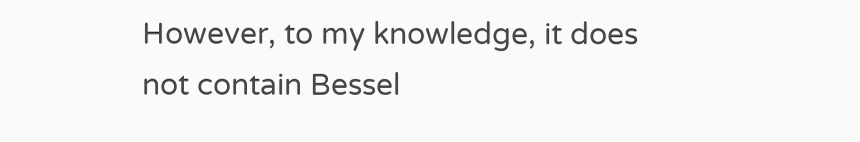However, to my knowledge, it does not contain Bessel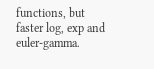functions, but faster log, exp and euler-gamma.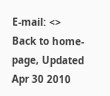E-mail: <>
Back to home-page, Updated Apr 30 2010